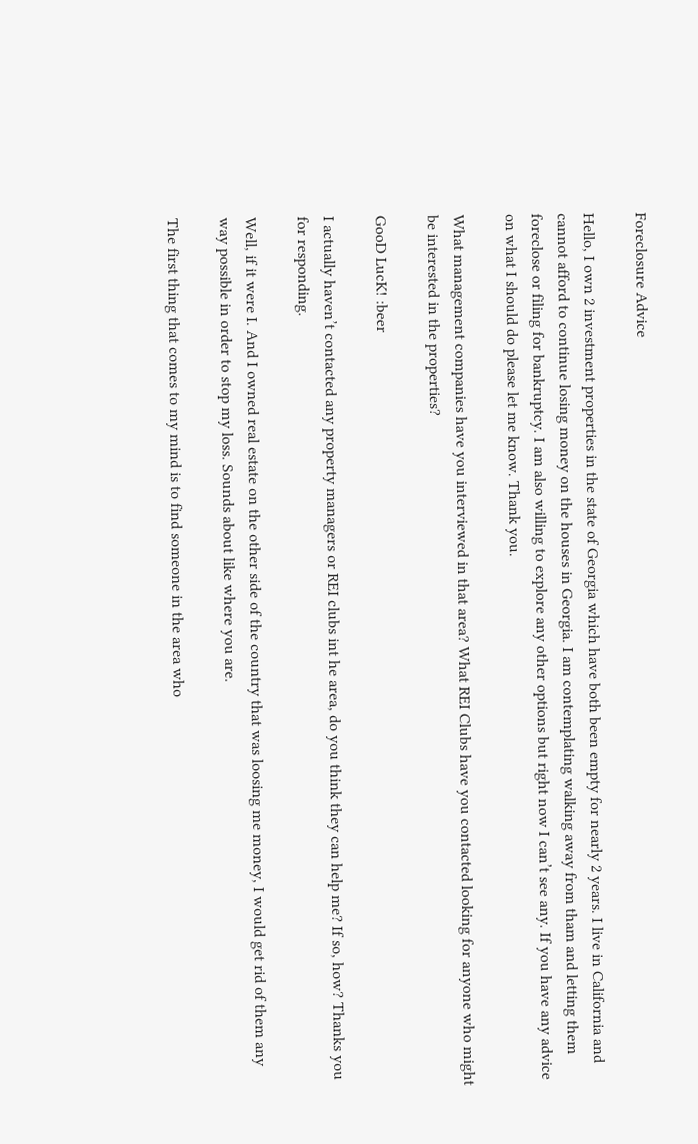Foreclosure Advice

Hello, I own 2 investment properties in the state of Georgia which have both been empty for nearly 2 years. I live in California and cannot afford to continue losing money on the houses in Georgia. I am contemplating walking away from tham and letting them foreclose or filing for bankruptcy. I am also willing to explore any other options but right now I can’t see any. If you have any advice on what I should do please let me know. Thank you.

What management companies have you interviewed in that area? What REI Clubs have you contacted looking for anyone who might be interested in the properties?

GooD LucK! :beer

I actually haven’t contacted any property managers or REI clubs int he area, do you think they can help me? If so, how? Thanks you for responding.

Well, if it were I. And I owned real estate on the other side of the country that was loosing me money, I would get rid of them any way possible in order to stop my loss. Sounds about like where you are.

The first thing that comes to my mind is to find someone in the area who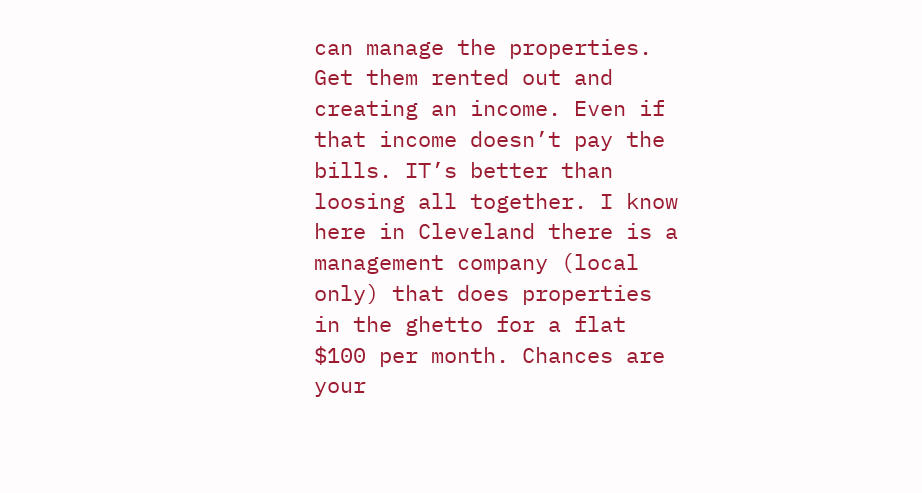can manage the properties. Get them rented out and creating an income. Even if that income doesn’t pay the bills. IT’s better than loosing all together. I know here in Cleveland there is a management company (local only) that does properties in the ghetto for a flat $100 per month. Chances are your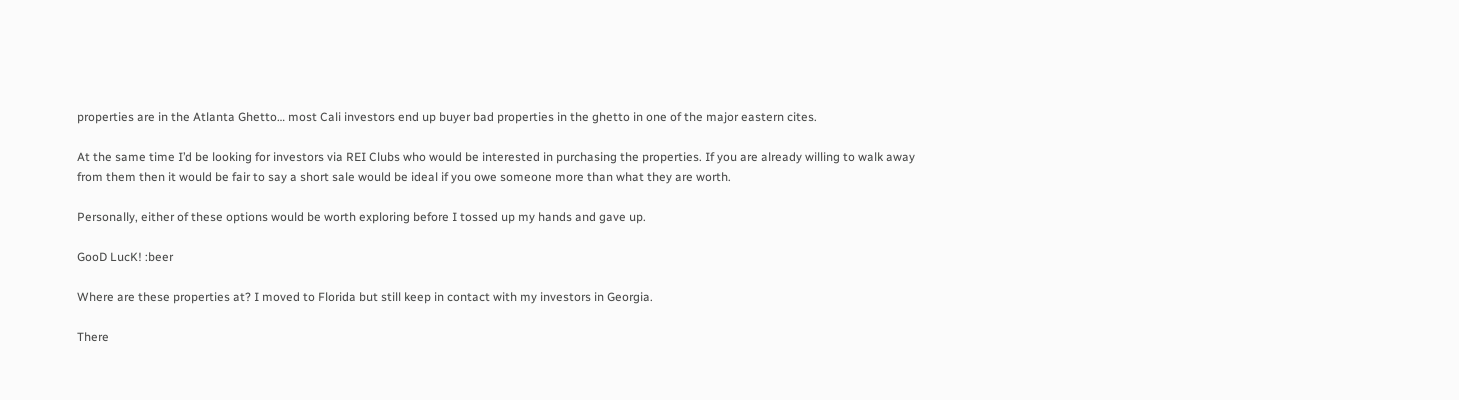properties are in the Atlanta Ghetto… most Cali investors end up buyer bad properties in the ghetto in one of the major eastern cites.

At the same time I’d be looking for investors via REI Clubs who would be interested in purchasing the properties. If you are already willing to walk away from them then it would be fair to say a short sale would be ideal if you owe someone more than what they are worth.

Personally, either of these options would be worth exploring before I tossed up my hands and gave up.

GooD LucK! :beer

Where are these properties at? I moved to Florida but still keep in contact with my investors in Georgia.

There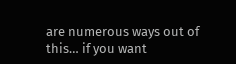are numerous ways out of this… if you want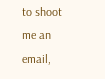to shoot me an email,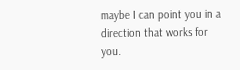maybe I can point you in a direction that works for you.